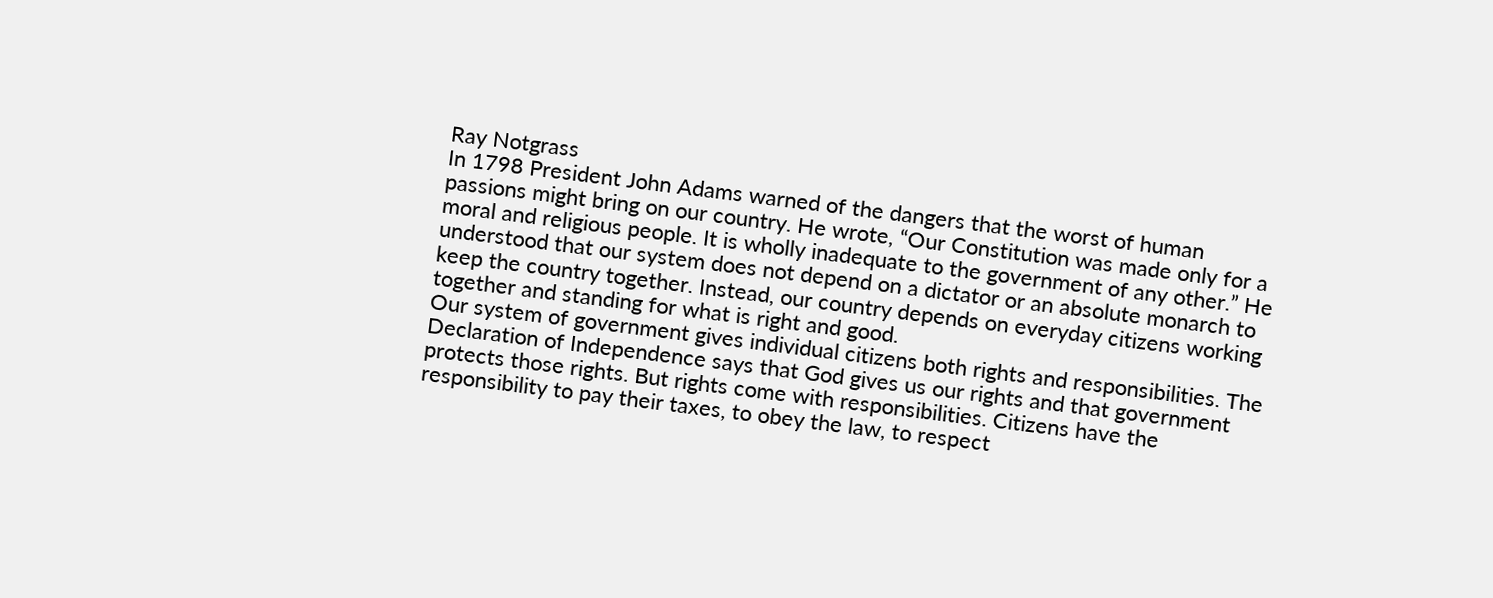Ray Notgrass
In 1798 President John Adams warned of the dangers that the worst of human passions might bring on our country. He wrote, “Our Constitution was made only for a moral and religious people. It is wholly inadequate to the government of any other.” He understood that our system does not depend on a dictator or an absolute monarch to keep the country together. Instead, our country depends on everyday citizens working together and standing for what is right and good.
Our system of government gives individual citizens both rights and responsibilities. The Declaration of Independence says that God gives us our rights and that government protects those rights. But rights come with responsibilities. Citizens have the responsibility to pay their taxes, to obey the law, to respect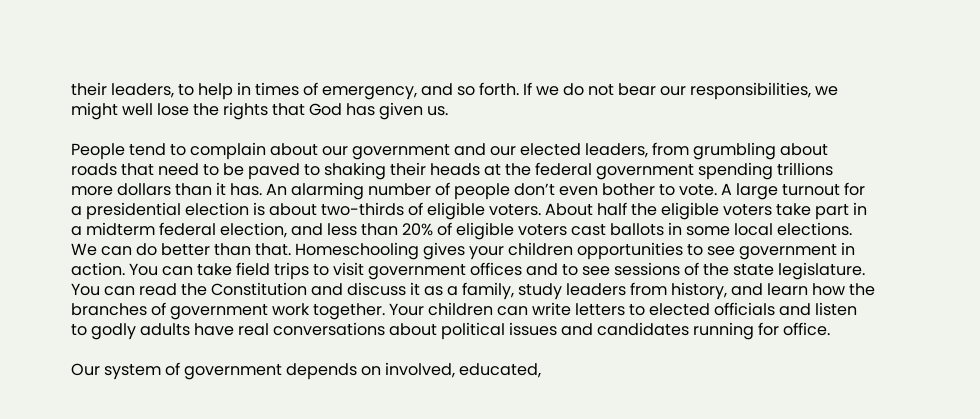their leaders, to help in times of emergency, and so forth. If we do not bear our responsibilities, we might well lose the rights that God has given us.

People tend to complain about our government and our elected leaders, from grumbling about roads that need to be paved to shaking their heads at the federal government spending trillions more dollars than it has. An alarming number of people don’t even bother to vote. A large turnout for a presidential election is about two-thirds of eligible voters. About half the eligible voters take part in a midterm federal election, and less than 20% of eligible voters cast ballots in some local elections.
We can do better than that. Homeschooling gives your children opportunities to see government in action. You can take field trips to visit government offices and to see sessions of the state legislature. You can read the Constitution and discuss it as a family, study leaders from history, and learn how the branches of government work together. Your children can write letters to elected officials and listen to godly adults have real conversations about political issues and candidates running for office.

Our system of government depends on involved, educated,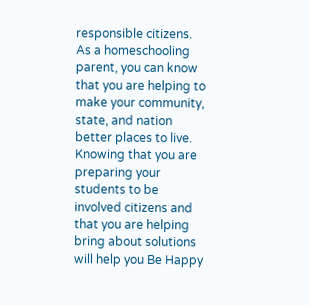responsible citizens. As a homeschooling parent, you can know that you are helping to make your community, state, and nation better places to live. Knowing that you are preparing your students to be involved citizens and that you are helping bring about solutions will help you Be Happy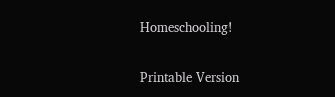Homeschooling!

Printable Version